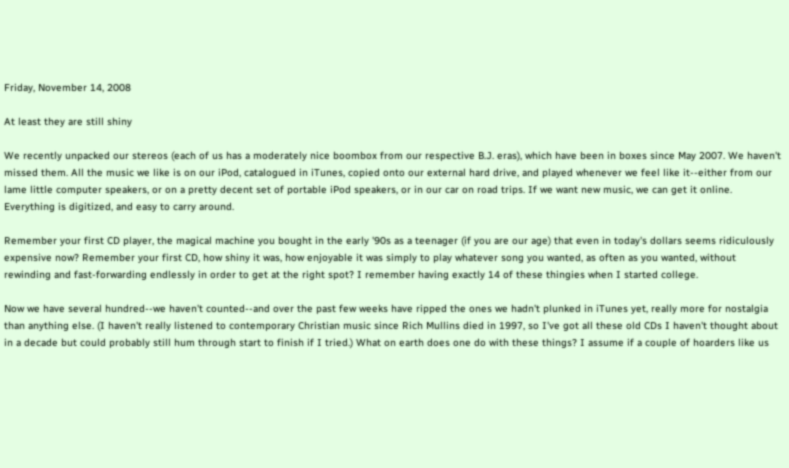Friday, November 14, 2008

At least they are still shiny

We recently unpacked our stereos (each of us has a moderately nice boombox from our respective B.J. eras), which have been in boxes since May 2007. We haven't missed them. All the music we like is on our iPod, catalogued in iTunes, copied onto our external hard drive, and played whenever we feel like it--either from our lame little computer speakers, or on a pretty decent set of portable iPod speakers, or in our car on road trips. If we want new music, we can get it online. Everything is digitized, and easy to carry around.

Remember your first CD player, the magical machine you bought in the early '90s as a teenager (if you are our age) that even in today's dollars seems ridiculously expensive now? Remember your first CD, how shiny it was, how enjoyable it was simply to play whatever song you wanted, as often as you wanted, without rewinding and fast-forwarding endlessly in order to get at the right spot? I remember having exactly 14 of these thingies when I started college.

Now we have several hundred--we haven't counted--and over the past few weeks have ripped the ones we hadn't plunked in iTunes yet, really more for nostalgia than anything else. (I haven't really listened to contemporary Christian music since Rich Mullins died in 1997, so I've got all these old CDs I haven't thought about in a decade but could probably still hum through start to finish if I tried.) What on earth does one do with these things? I assume if a couple of hoarders like us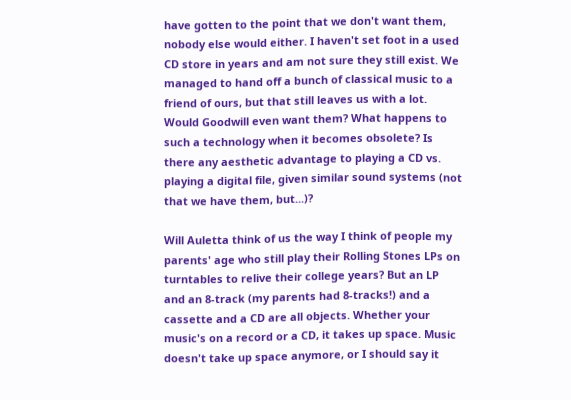have gotten to the point that we don't want them, nobody else would either. I haven't set foot in a used CD store in years and am not sure they still exist. We managed to hand off a bunch of classical music to a friend of ours, but that still leaves us with a lot. Would Goodwill even want them? What happens to such a technology when it becomes obsolete? Is there any aesthetic advantage to playing a CD vs. playing a digital file, given similar sound systems (not that we have them, but...)?

Will Auletta think of us the way I think of people my parents' age who still play their Rolling Stones LPs on turntables to relive their college years? But an LP and an 8-track (my parents had 8-tracks!) and a cassette and a CD are all objects. Whether your music's on a record or a CD, it takes up space. Music doesn't take up space anymore, or I should say it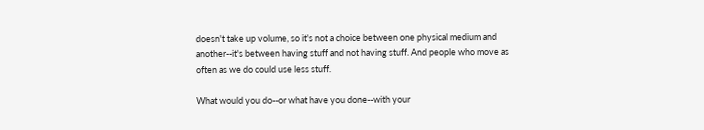doesn't take up volume, so it's not a choice between one physical medium and another--it's between having stuff and not having stuff. And people who move as often as we do could use less stuff.

What would you do--or what have you done--with your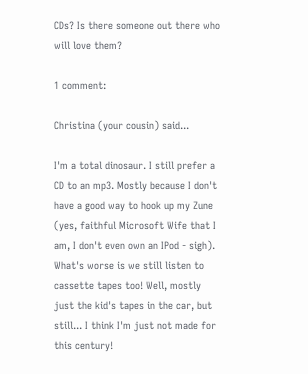CDs? Is there someone out there who will love them?

1 comment:

Christina (your cousin) said...

I'm a total dinosaur. I still prefer a CD to an mp3. Mostly because I don't have a good way to hook up my Zune (yes, faithful Microsoft Wife that I am, I don't even own an IPod - sigh). What's worse is we still listen to cassette tapes too! Well, mostly just the kid's tapes in the car, but still... I think I'm just not made for this century!